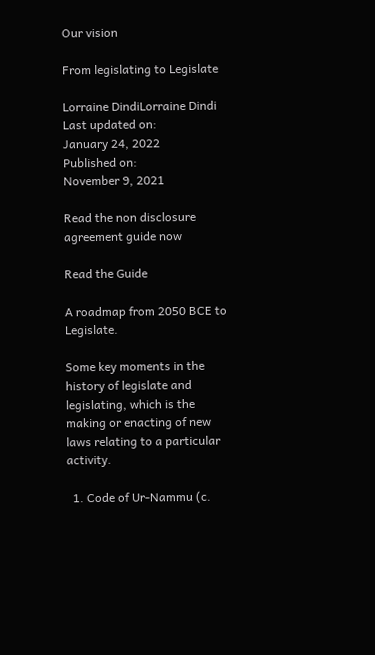Our vision

From legislating to Legislate

Lorraine DindiLorraine Dindi
Last updated on:
January 24, 2022
Published on:
November 9, 2021

Read the non disclosure agreement guide now

Read the Guide

A roadmap from 2050 BCE to Legislate.

Some key moments in the history of legislate and legislating, which is the making or enacting of new laws relating to a particular activity.

  1. Code of Ur-Nammu (c.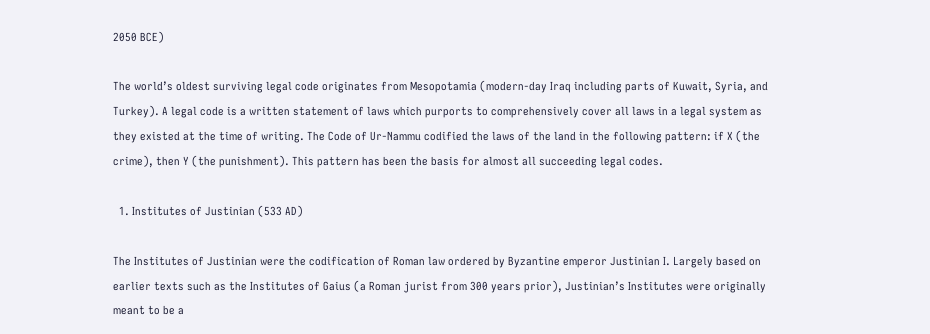2050 BCE)

The world’s oldest surviving legal code originates from Mesopotamia (modern-day Iraq including parts of Kuwait, Syria, and Turkey). A legal code is a written statement of laws which purports to comprehensively cover all laws in a legal system as they existed at the time of writing. The Code of Ur-Nammu codified the laws of the land in the following pattern: if X (the crime), then Y (the punishment). This pattern has been the basis for almost all succeeding legal codes.

  1. Institutes of Justinian (533 AD)

The Institutes of Justinian were the codification of Roman law ordered by Byzantine emperor Justinian I. Largely based on earlier texts such as the Institutes of Gaius (a Roman jurist from 300 years prior), Justinian’s Institutes were originally meant to be a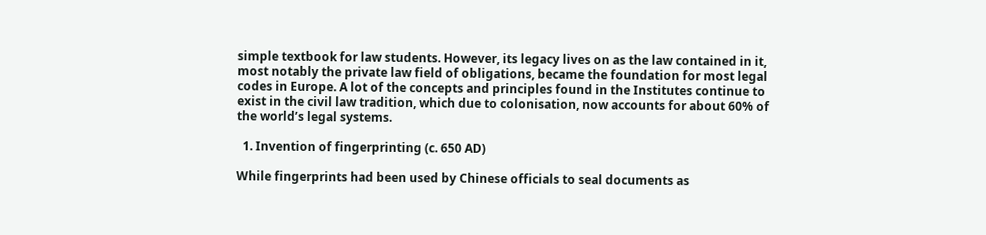simple textbook for law students. However, its legacy lives on as the law contained in it, most notably the private law field of obligations, became the foundation for most legal codes in Europe. A lot of the concepts and principles found in the Institutes continue to exist in the civil law tradition, which due to colonisation, now accounts for about 60% of the world’s legal systems.

  1. Invention of fingerprinting (c. 650 AD)

While fingerprints had been used by Chinese officials to seal documents as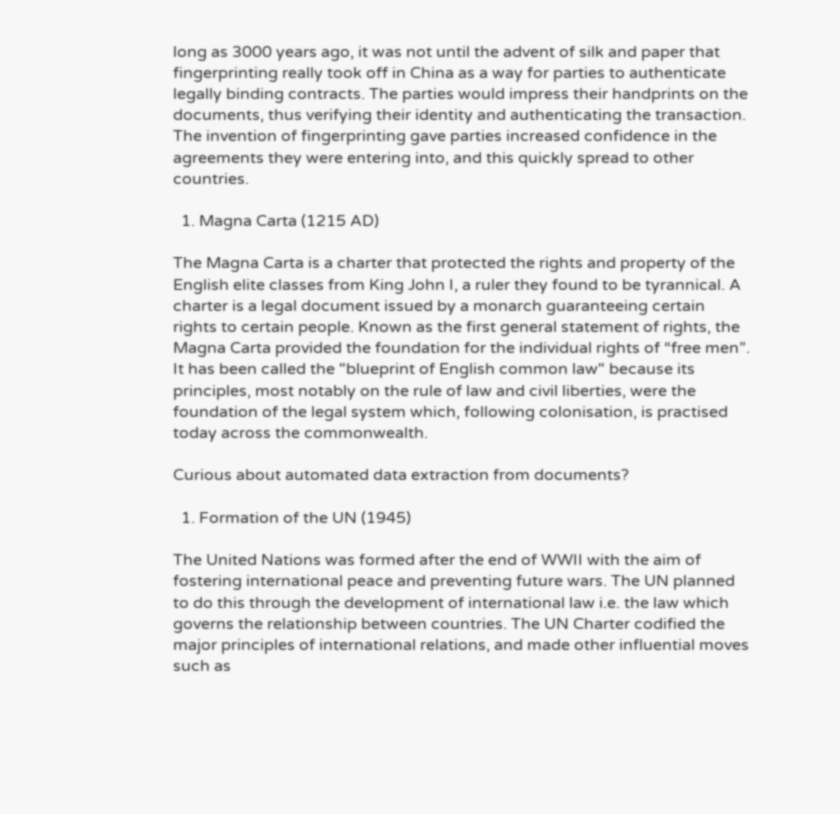long as 3000 years ago, it was not until the advent of silk and paper that fingerprinting really took off in China as a way for parties to authenticate legally binding contracts. The parties would impress their handprints on the documents, thus verifying their identity and authenticating the transaction. The invention of fingerprinting gave parties increased confidence in the agreements they were entering into, and this quickly spread to other countries.

  1. Magna Carta (1215 AD)

The Magna Carta is a charter that protected the rights and property of the English elite classes from King John I, a ruler they found to be tyrannical. A charter is a legal document issued by a monarch guaranteeing certain rights to certain people. Known as the first general statement of rights, the Magna Carta provided the foundation for the individual rights of “free men”. It has been called the "blueprint of English common law" because its principles, most notably on the rule of law and civil liberties, were the foundation of the legal system which, following colonisation, is practised today across the commonwealth.

Curious about automated data extraction from documents?

  1. Formation of the UN (1945)

The United Nations was formed after the end of WWII with the aim of fostering international peace and preventing future wars. The UN planned to do this through the development of international law i.e. the law which governs the relationship between countries. The UN Charter codified the major principles of international relations, and made other influential moves such as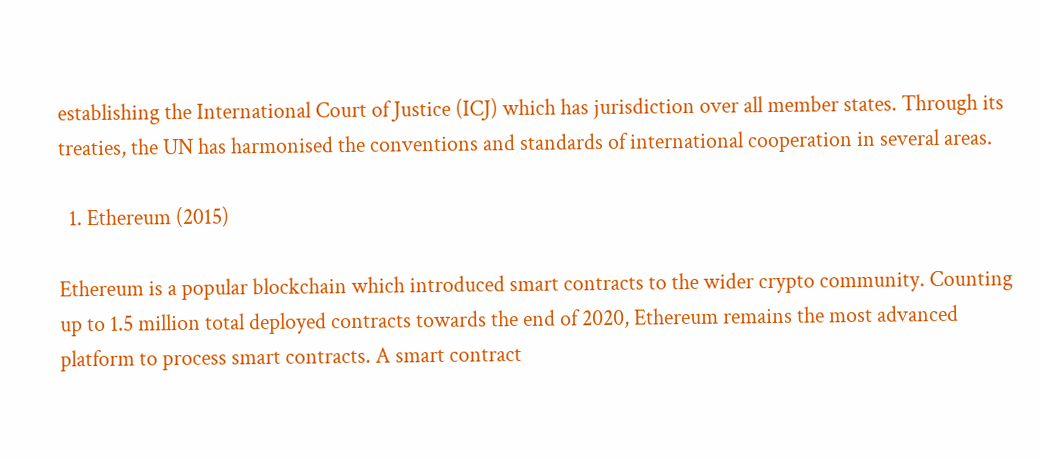establishing the International Court of Justice (ICJ) which has jurisdiction over all member states. Through its treaties, the UN has harmonised the conventions and standards of international cooperation in several areas.

  1. Ethereum (2015)

Ethereum is a popular blockchain which introduced smart contracts to the wider crypto community. Counting up to 1.5 million total deployed contracts towards the end of 2020, Ethereum remains the most advanced platform to process smart contracts. A smart contract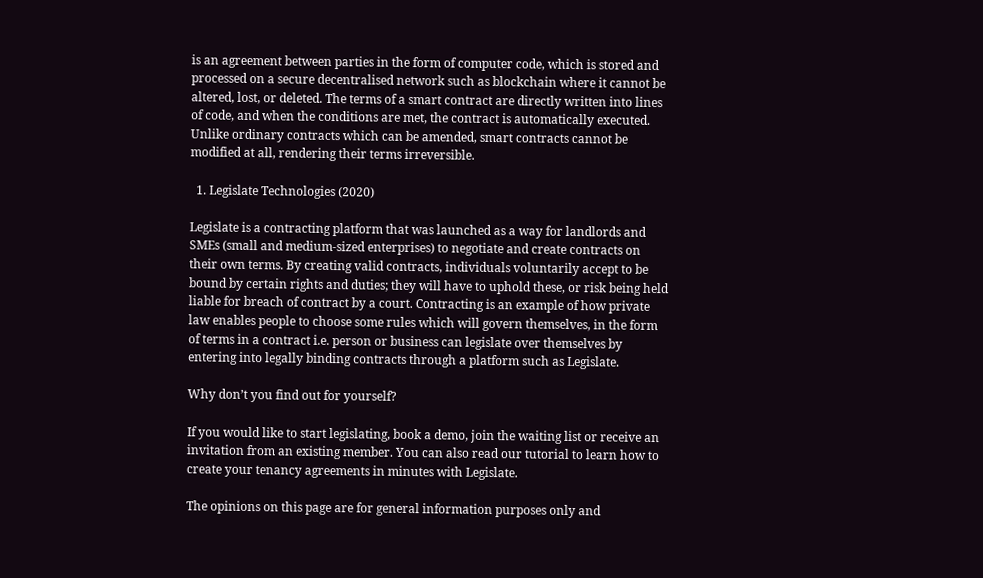is an agreement between parties in the form of computer code, which is stored and processed on a secure decentralised network such as blockchain where it cannot be altered, lost, or deleted. The terms of a smart contract are directly written into lines of code, and when the conditions are met, the contract is automatically executed. Unlike ordinary contracts which can be amended, smart contracts cannot be modified at all, rendering their terms irreversible.

  1. Legislate Technologies (2020)

Legislate is a contracting platform that was launched as a way for landlords and SMEs (small and medium-sized enterprises) to negotiate and create contracts on their own terms. By creating valid contracts, individuals voluntarily accept to be bound by certain rights and duties; they will have to uphold these, or risk being held liable for breach of contract by a court. Contracting is an example of how private law enables people to choose some rules which will govern themselves, in the form of terms in a contract i.e. person or business can legislate over themselves by entering into legally binding contracts through a platform such as Legislate.

Why don’t you find out for yourself?

If you would like to start legislating, book a demo, join the waiting list or receive an invitation from an existing member. You can also read our tutorial to learn how to create your tenancy agreements in minutes with Legislate.

The opinions on this page are for general information purposes only and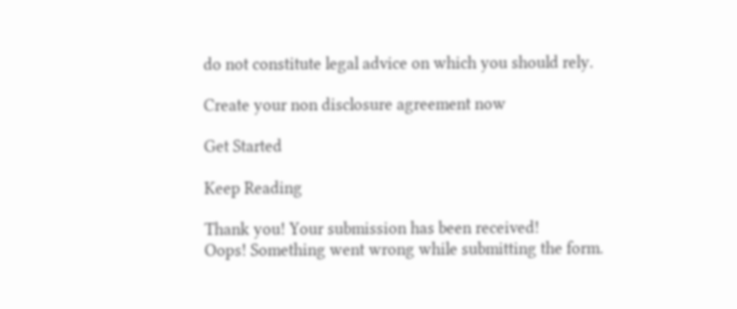do not constitute legal advice on which you should rely.

Create your non disclosure agreement now

Get Started

Keep Reading

Thank you! Your submission has been received!
Oops! Something went wrong while submitting the form.